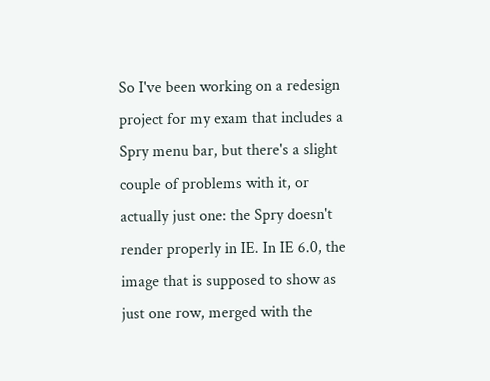So I've been working on a redesign project for my exam that includes a Spry menu bar, but there's a slight couple of problems with it, or actually just one: the Spry doesn't render properly in IE. In IE 6.0, the image that is supposed to show as just one row, merged with the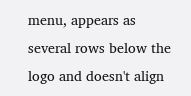menu, appears as several rows below the logo and doesn't align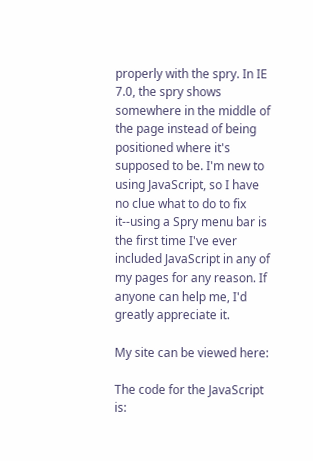properly with the spry. In IE 7.0, the spry shows somewhere in the middle of the page instead of being positioned where it's supposed to be. I'm new to using JavaScript, so I have no clue what to do to fix it--using a Spry menu bar is the first time I've ever included JavaScript in any of my pages for any reason. If anyone can help me, I'd greatly appreciate it.

My site can be viewed here:

The code for the JavaScript is: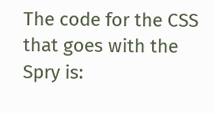The code for the CSS that goes with the Spry is: